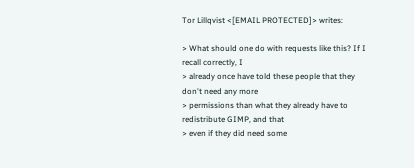Tor Lillqvist <[EMAIL PROTECTED]> writes:

> What should one do with requests like this? If I recall correctly, I
> already once have told these people that they don't need any more
> permissions than what they already have to redistribute GIMP, and that
> even if they did need some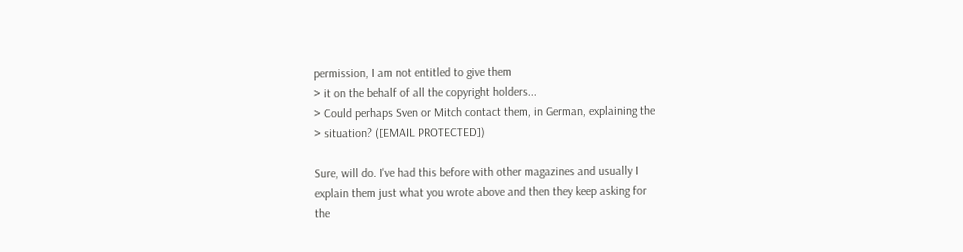permission, I am not entitled to give them
> it on the behalf of all the copyright holders...
> Could perhaps Sven or Mitch contact them, in German, explaining the
> situation? ([EMAIL PROTECTED])

Sure, will do. I've had this before with other magazines and usually I
explain them just what you wrote above and then they keep asking for
the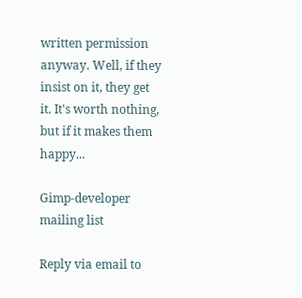written permission anyway. Well, if they insist on it, they get
it. It's worth nothing, but if it makes them happy...

Gimp-developer mailing list

Reply via email to